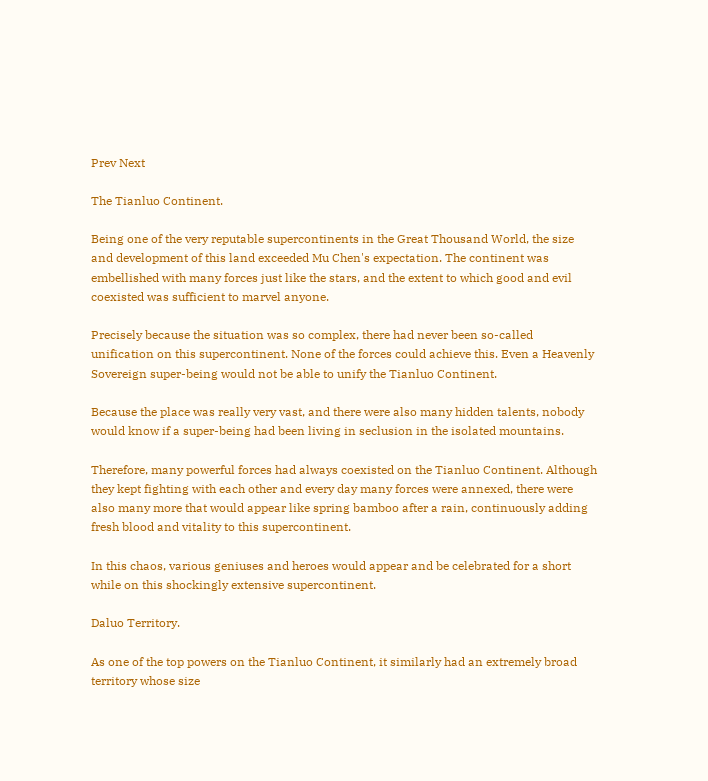Prev Next

The Tianluo Continent.

Being one of the very reputable supercontinents in the Great Thousand World, the size and development of this land exceeded Mu Chen's expectation. The continent was embellished with many forces just like the stars, and the extent to which good and evil coexisted was sufficient to marvel anyone.

Precisely because the situation was so complex, there had never been so-called unification on this supercontinent. None of the forces could achieve this. Even a Heavenly Sovereign super-being would not be able to unify the Tianluo Continent.

Because the place was really very vast, and there were also many hidden talents, nobody would know if a super-being had been living in seclusion in the isolated mountains.

Therefore, many powerful forces had always coexisted on the Tianluo Continent. Although they kept fighting with each other and every day many forces were annexed, there were also many more that would appear like spring bamboo after a rain, continuously adding fresh blood and vitality to this supercontinent.

In this chaos, various geniuses and heroes would appear and be celebrated for a short while on this shockingly extensive supercontinent.

Daluo Territory.

As one of the top powers on the Tianluo Continent, it similarly had an extremely broad territory whose size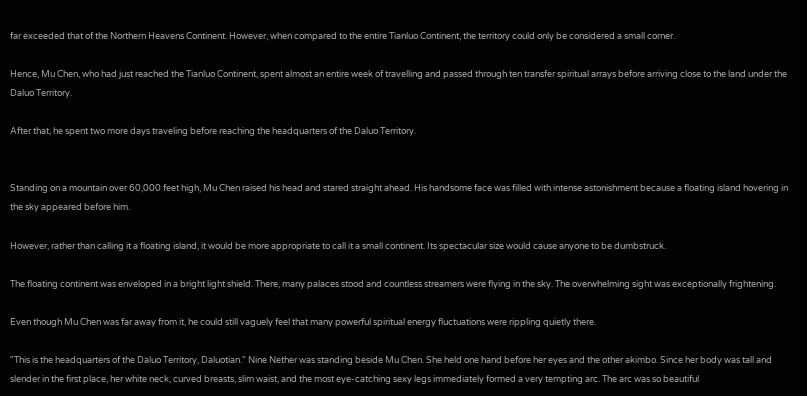far exceeded that of the Northern Heavens Continent. However, when compared to the entire Tianluo Continent, the territory could only be considered a small corner.

Hence, Mu Chen, who had just reached the Tianluo Continent, spent almost an entire week of travelling and passed through ten transfer spiritual arrays before arriving close to the land under the Daluo Territory.

After that, he spent two more days traveling before reaching the headquarters of the Daluo Territory.


Standing on a mountain over 60,000 feet high, Mu Chen raised his head and stared straight ahead. His handsome face was filled with intense astonishment because a floating island hovering in the sky appeared before him.

However, rather than calling it a floating island, it would be more appropriate to call it a small continent. Its spectacular size would cause anyone to be dumbstruck.

The floating continent was enveloped in a bright light shield. There, many palaces stood and countless streamers were flying in the sky. The overwhelming sight was exceptionally frightening.

Even though Mu Chen was far away from it, he could still vaguely feel that many powerful spiritual energy fluctuations were rippling quietly there.

"This is the headquarters of the Daluo Territory, Daluotian." Nine Nether was standing beside Mu Chen. She held one hand before her eyes and the other akimbo. Since her body was tall and slender in the first place, her white neck, curved breasts, slim waist, and the most eye-catching sexy legs immediately formed a very tempting arc. The arc was so beautiful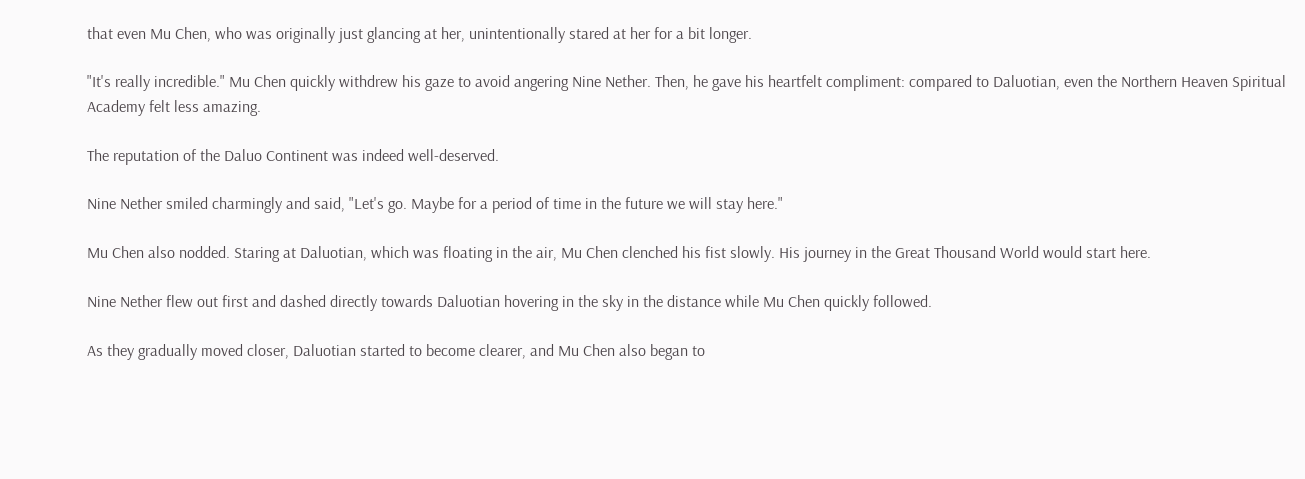that even Mu Chen, who was originally just glancing at her, unintentionally stared at her for a bit longer.

"It's really incredible." Mu Chen quickly withdrew his gaze to avoid angering Nine Nether. Then, he gave his heartfelt compliment: compared to Daluotian, even the Northern Heaven Spiritual Academy felt less amazing.

The reputation of the Daluo Continent was indeed well-deserved.

Nine Nether smiled charmingly and said, "Let's go. Maybe for a period of time in the future we will stay here."

Mu Chen also nodded. Staring at Daluotian, which was floating in the air, Mu Chen clenched his fist slowly. His journey in the Great Thousand World would start here.

Nine Nether flew out first and dashed directly towards Daluotian hovering in the sky in the distance while Mu Chen quickly followed.

As they gradually moved closer, Daluotian started to become clearer, and Mu Chen also began to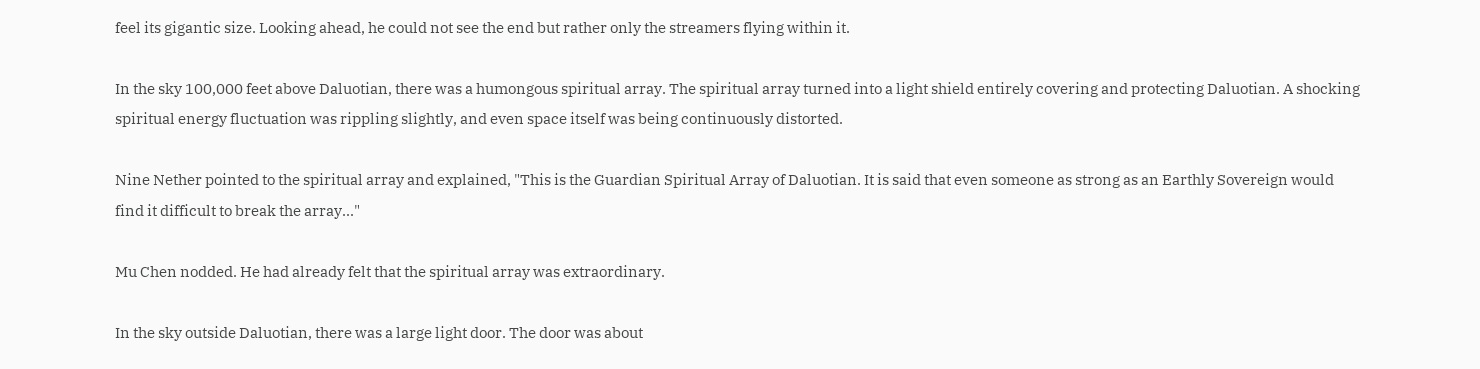feel its gigantic size. Looking ahead, he could not see the end but rather only the streamers flying within it.

In the sky 100,000 feet above Daluotian, there was a humongous spiritual array. The spiritual array turned into a light shield entirely covering and protecting Daluotian. A shocking spiritual energy fluctuation was rippling slightly, and even space itself was being continuously distorted.

Nine Nether pointed to the spiritual array and explained, "This is the Guardian Spiritual Array of Daluotian. It is said that even someone as strong as an Earthly Sovereign would find it difficult to break the array..."

Mu Chen nodded. He had already felt that the spiritual array was extraordinary.

In the sky outside Daluotian, there was a large light door. The door was about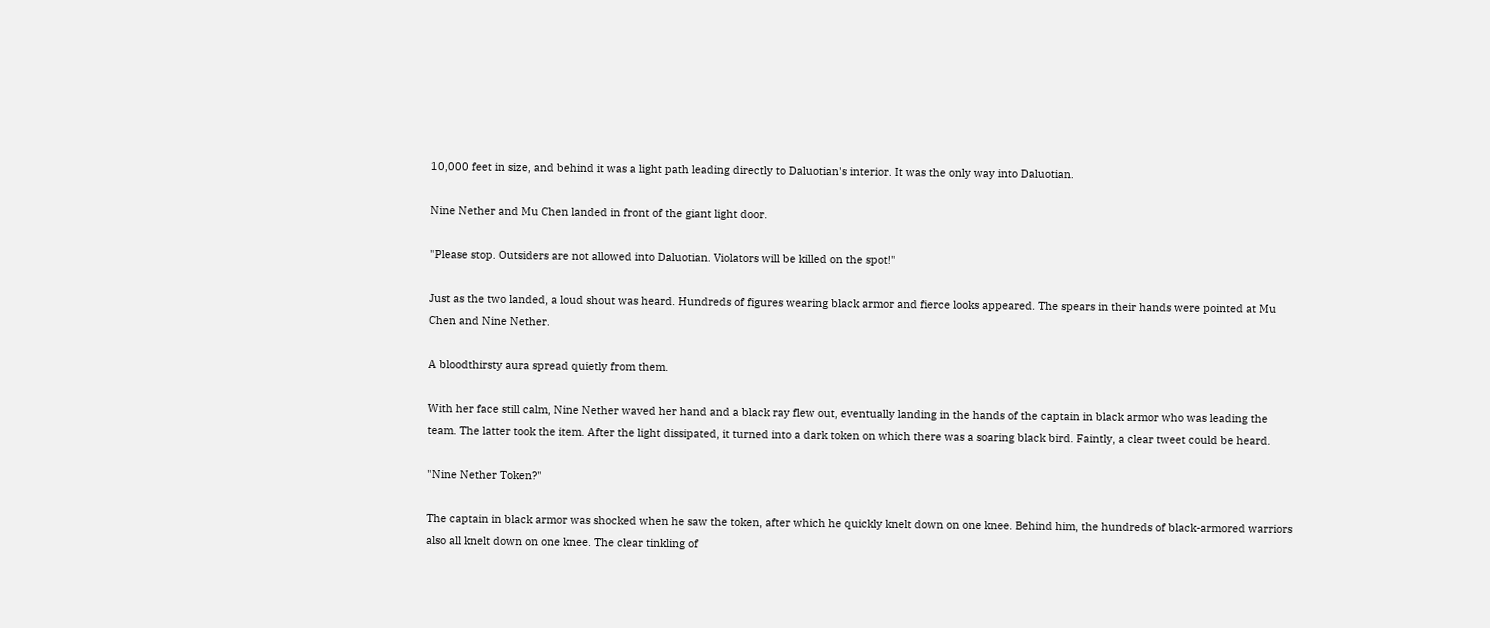10,000 feet in size, and behind it was a light path leading directly to Daluotian's interior. It was the only way into Daluotian.

Nine Nether and Mu Chen landed in front of the giant light door.

"Please stop. Outsiders are not allowed into Daluotian. Violators will be killed on the spot!"

Just as the two landed, a loud shout was heard. Hundreds of figures wearing black armor and fierce looks appeared. The spears in their hands were pointed at Mu Chen and Nine Nether.

A bloodthirsty aura spread quietly from them.

With her face still calm, Nine Nether waved her hand and a black ray flew out, eventually landing in the hands of the captain in black armor who was leading the team. The latter took the item. After the light dissipated, it turned into a dark token on which there was a soaring black bird. Faintly, a clear tweet could be heard.

"Nine Nether Token?"

The captain in black armor was shocked when he saw the token, after which he quickly knelt down on one knee. Behind him, the hundreds of black-armored warriors also all knelt down on one knee. The clear tinkling of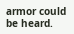armor could be heard.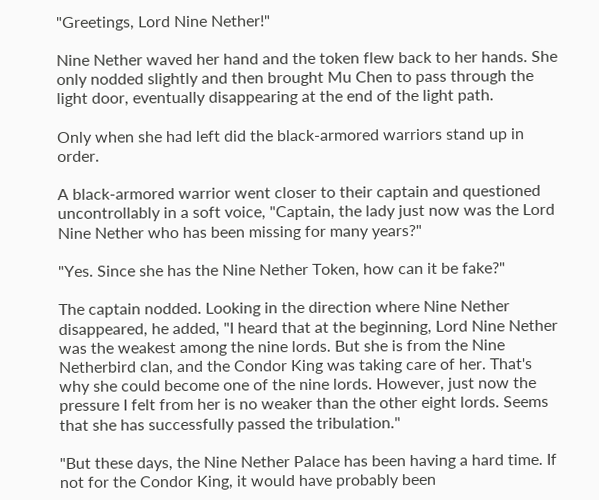"Greetings, Lord Nine Nether!"

Nine Nether waved her hand and the token flew back to her hands. She only nodded slightly and then brought Mu Chen to pass through the light door, eventually disappearing at the end of the light path.

Only when she had left did the black-armored warriors stand up in order.

A black-armored warrior went closer to their captain and questioned uncontrollably in a soft voice, "Captain, the lady just now was the Lord Nine Nether who has been missing for many years?"

"Yes. Since she has the Nine Nether Token, how can it be fake?"

The captain nodded. Looking in the direction where Nine Nether disappeared, he added, "I heard that at the beginning, Lord Nine Nether was the weakest among the nine lords. But she is from the Nine Netherbird clan, and the Condor King was taking care of her. That's why she could become one of the nine lords. However, just now the pressure I felt from her is no weaker than the other eight lords. Seems that she has successfully passed the tribulation."

"But these days, the Nine Nether Palace has been having a hard time. If not for the Condor King, it would have probably been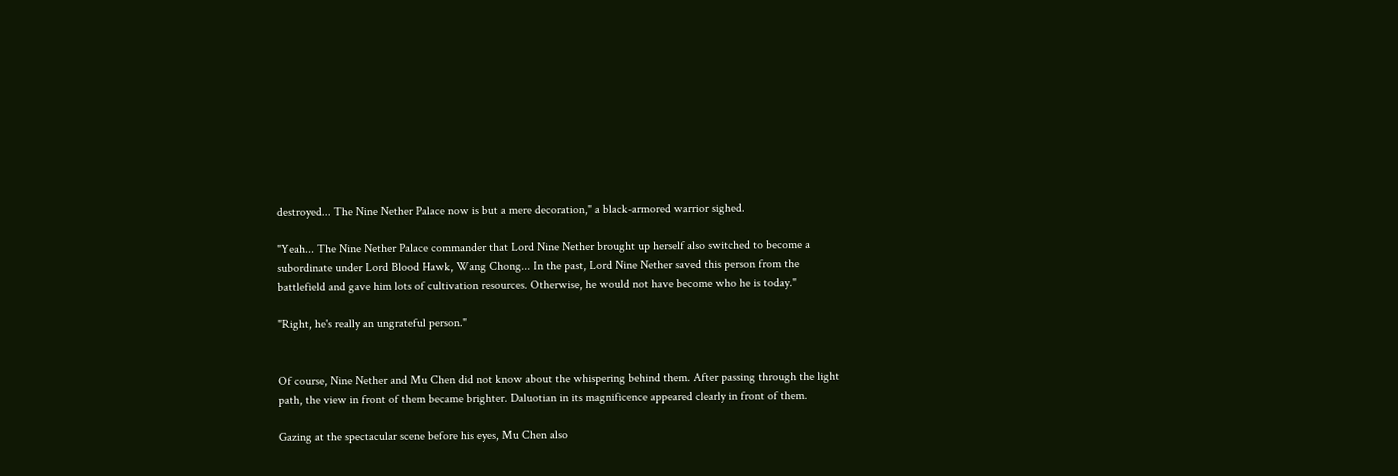destroyed... The Nine Nether Palace now is but a mere decoration," a black-armored warrior sighed.

"Yeah... The Nine Nether Palace commander that Lord Nine Nether brought up herself also switched to become a subordinate under Lord Blood Hawk, Wang Chong... In the past, Lord Nine Nether saved this person from the battlefield and gave him lots of cultivation resources. Otherwise, he would not have become who he is today."

"Right, he's really an ungrateful person."


Of course, Nine Nether and Mu Chen did not know about the whispering behind them. After passing through the light path, the view in front of them became brighter. Daluotian in its magnificence appeared clearly in front of them.

Gazing at the spectacular scene before his eyes, Mu Chen also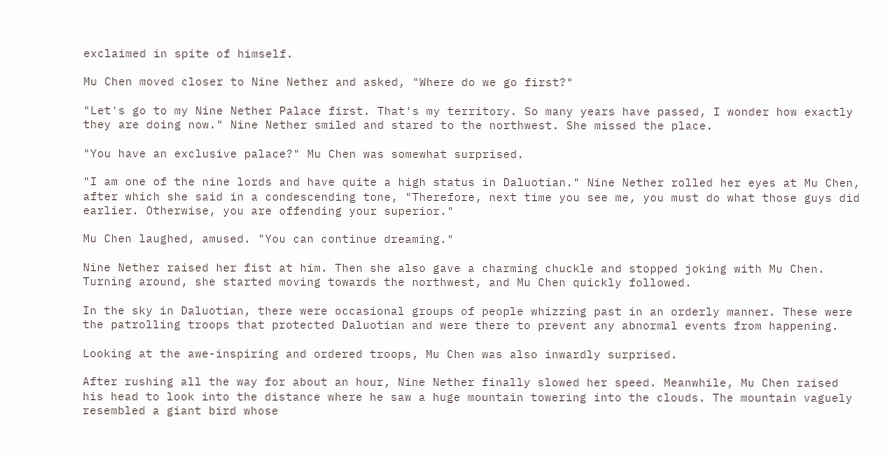exclaimed in spite of himself.

Mu Chen moved closer to Nine Nether and asked, "Where do we go first?"

"Let's go to my Nine Nether Palace first. That's my territory. So many years have passed, I wonder how exactly they are doing now." Nine Nether smiled and stared to the northwest. She missed the place.

"You have an exclusive palace?" Mu Chen was somewhat surprised.

"I am one of the nine lords and have quite a high status in Daluotian." Nine Nether rolled her eyes at Mu Chen, after which she said in a condescending tone, "Therefore, next time you see me, you must do what those guys did earlier. Otherwise, you are offending your superior."

Mu Chen laughed, amused. "You can continue dreaming."

Nine Nether raised her fist at him. Then she also gave a charming chuckle and stopped joking with Mu Chen. Turning around, she started moving towards the northwest, and Mu Chen quickly followed.

In the sky in Daluotian, there were occasional groups of people whizzing past in an orderly manner. These were the patrolling troops that protected Daluotian and were there to prevent any abnormal events from happening.

Looking at the awe-inspiring and ordered troops, Mu Chen was also inwardly surprised.

After rushing all the way for about an hour, Nine Nether finally slowed her speed. Meanwhile, Mu Chen raised his head to look into the distance where he saw a huge mountain towering into the clouds. The mountain vaguely resembled a giant bird whose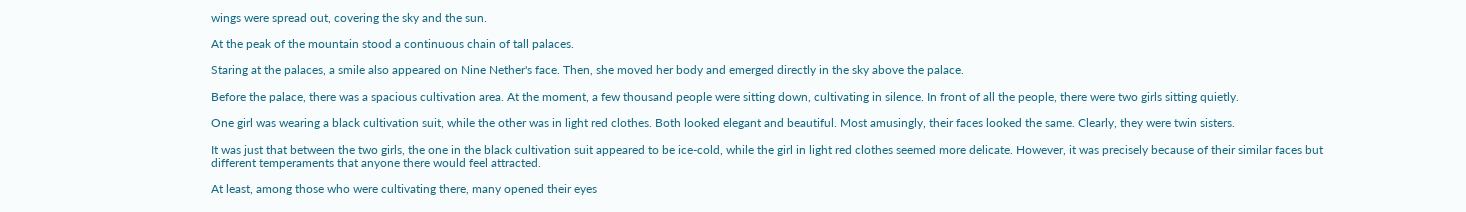wings were spread out, covering the sky and the sun.

At the peak of the mountain stood a continuous chain of tall palaces.

Staring at the palaces, a smile also appeared on Nine Nether's face. Then, she moved her body and emerged directly in the sky above the palace.

Before the palace, there was a spacious cultivation area. At the moment, a few thousand people were sitting down, cultivating in silence. In front of all the people, there were two girls sitting quietly.

One girl was wearing a black cultivation suit, while the other was in light red clothes. Both looked elegant and beautiful. Most amusingly, their faces looked the same. Clearly, they were twin sisters.

It was just that between the two girls, the one in the black cultivation suit appeared to be ice-cold, while the girl in light red clothes seemed more delicate. However, it was precisely because of their similar faces but different temperaments that anyone there would feel attracted.

At least, among those who were cultivating there, many opened their eyes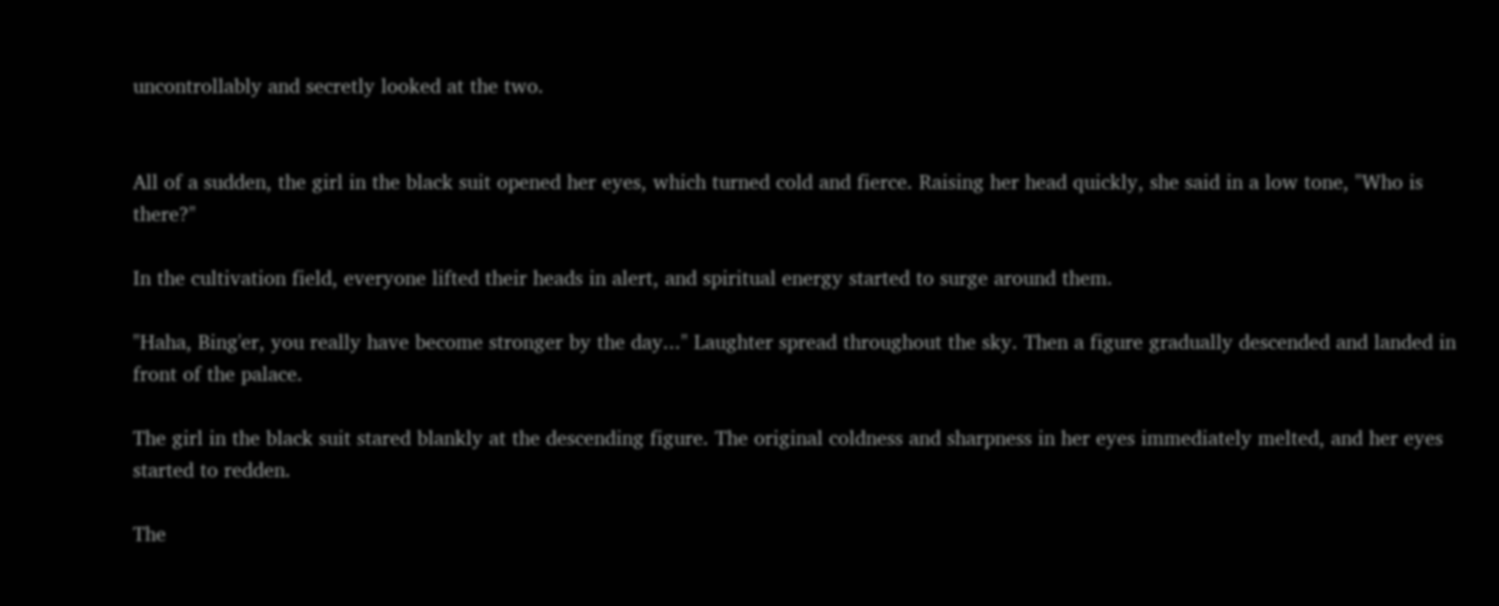uncontrollably and secretly looked at the two.


All of a sudden, the girl in the black suit opened her eyes, which turned cold and fierce. Raising her head quickly, she said in a low tone, "Who is there?"

In the cultivation field, everyone lifted their heads in alert, and spiritual energy started to surge around them.

"Haha, Bing'er, you really have become stronger by the day..." Laughter spread throughout the sky. Then a figure gradually descended and landed in front of the palace.

The girl in the black suit stared blankly at the descending figure. The original coldness and sharpness in her eyes immediately melted, and her eyes started to redden.

The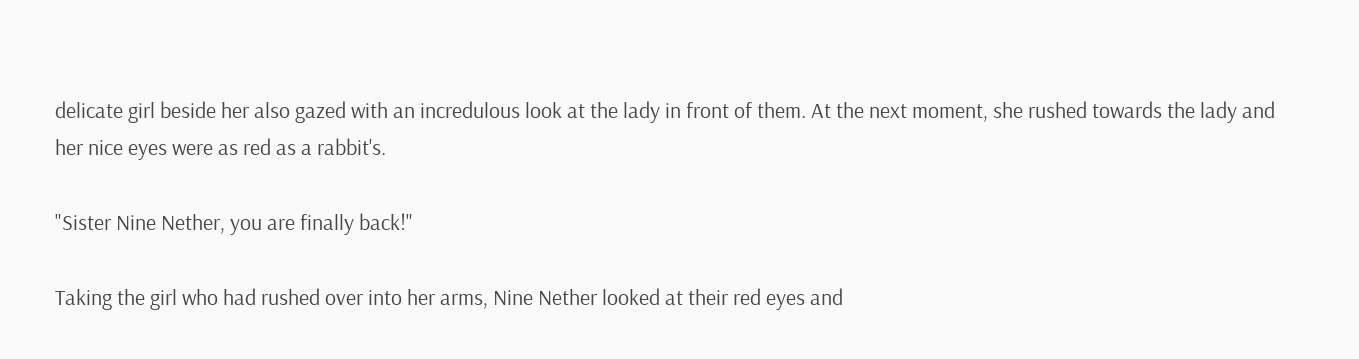delicate girl beside her also gazed with an incredulous look at the lady in front of them. At the next moment, she rushed towards the lady and her nice eyes were as red as a rabbit's.

"Sister Nine Nether, you are finally back!"

Taking the girl who had rushed over into her arms, Nine Nether looked at their red eyes and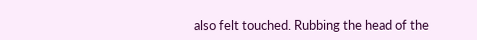also felt touched. Rubbing the head of the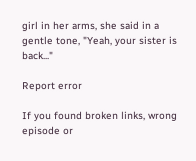girl in her arms, she said in a gentle tone, "Yeah, your sister is back..."

Report error

If you found broken links, wrong episode or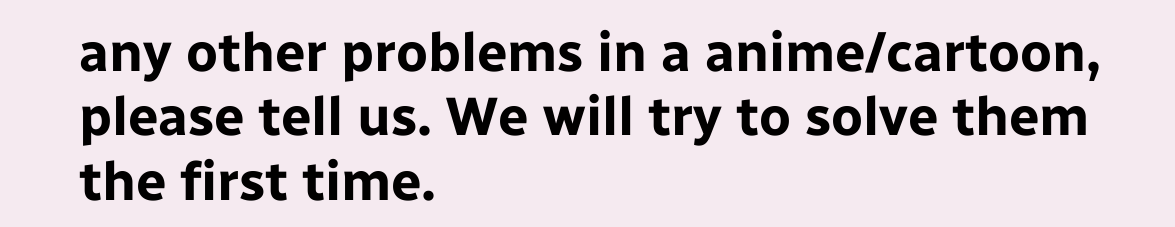any other problems in a anime/cartoon, please tell us. We will try to solve them the first time.